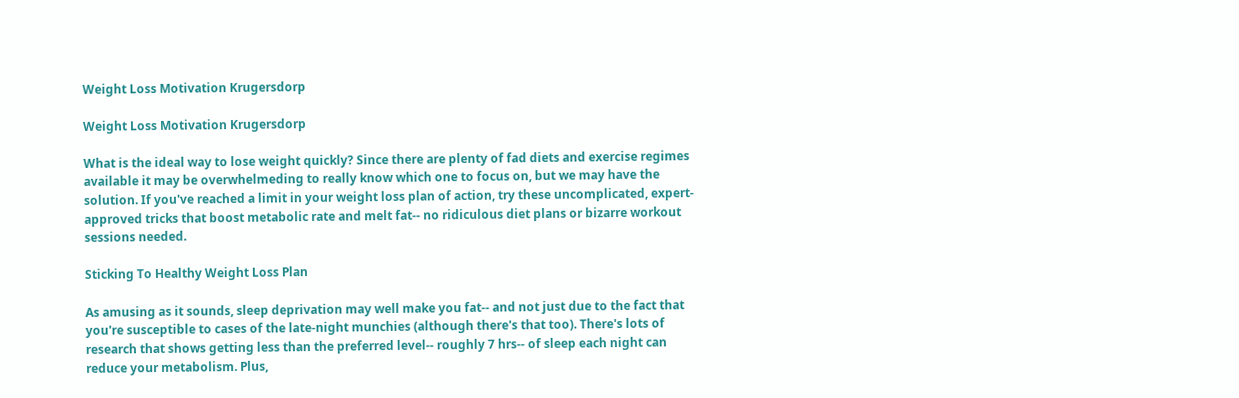Weight Loss Motivation Krugersdorp

Weight Loss Motivation Krugersdorp

What is the ideal way to lose weight quickly? Since there are plenty of fad diets and exercise regimes available it may be overwhelmeding to really know which one to focus on, but we may have the solution. If you've reached a limit in your weight loss plan of action, try these uncomplicated, expert-approved tricks that boost metabolic rate and melt fat-- no ridiculous diet plans or bizarre workout sessions needed.

Sticking To Healthy Weight Loss Plan

As amusing as it sounds, sleep deprivation may well make you fat-- and not just due to the fact that you're susceptible to cases of the late-night munchies (although there's that too). There's lots of research that shows getting less than the preferred level-- roughly 7 hrs-- of sleep each night can reduce your metabolism. Plus,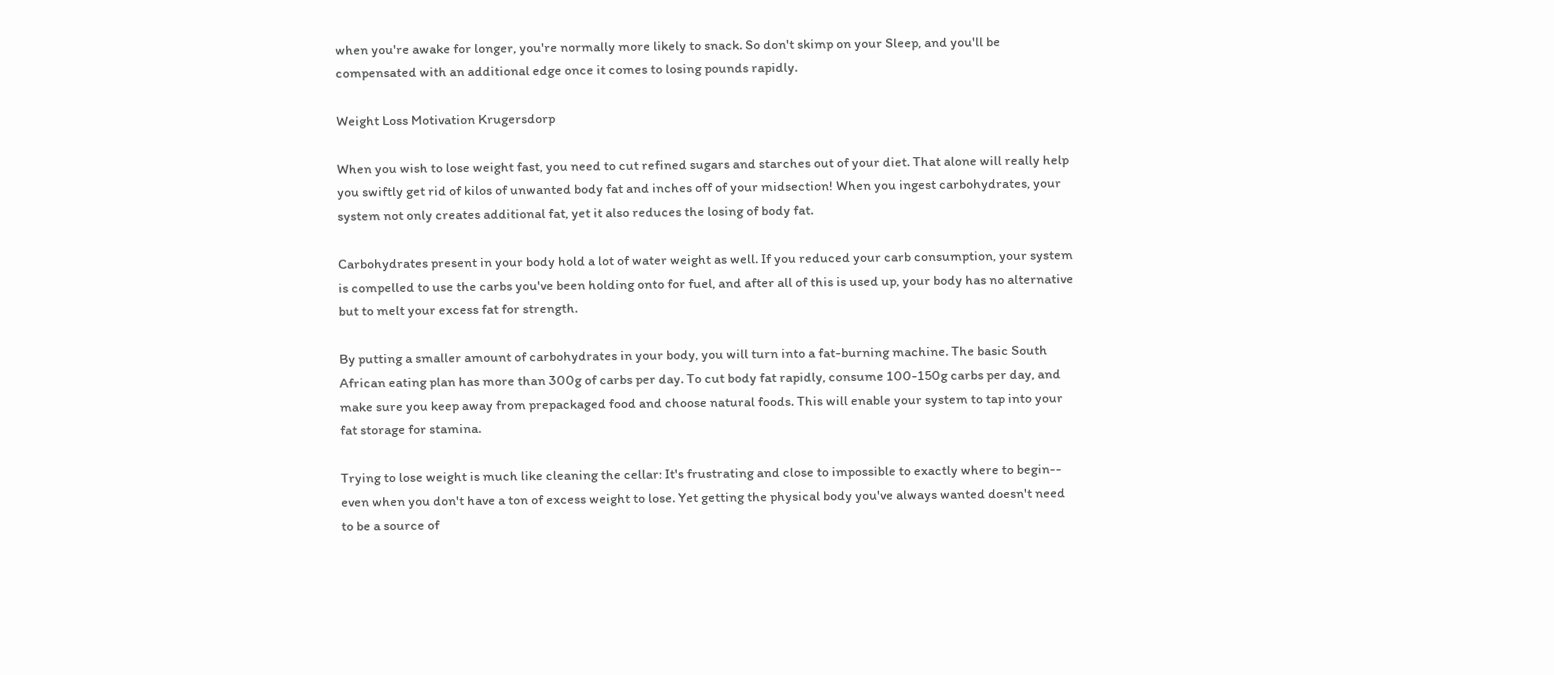when you're awake for longer, you're normally more likely to snack. So don't skimp on your Sleep, and you'll be compensated with an additional edge once it comes to losing pounds rapidly.

Weight Loss Motivation Krugersdorp

When you wish to lose weight fast, you need to cut refined sugars and starches out of your diet. That alone will really help you swiftly get rid of kilos of unwanted body fat and inches off of your midsection! When you ingest carbohydrates, your system not only creates additional fat, yet it also reduces the losing of body fat.

Carbohydrates present in your body hold a lot of water weight as well. If you reduced your carb consumption, your system is compelled to use the carbs you've been holding onto for fuel, and after all of this is used up, your body has no alternative but to melt your excess fat for strength.

By putting a smaller amount of carbohydrates in your body, you will turn into a fat-burning machine. The basic South African eating plan has more than 300g of carbs per day. To cut body fat rapidly, consume 100-150g carbs per day, and make sure you keep away from prepackaged food and choose natural foods. This will enable your system to tap into your fat storage for stamina.

Trying to lose weight is much like cleaning the cellar: It's frustrating and close to impossible to exactly where to begin-- even when you don't have a ton of excess weight to lose. Yet getting the physical body you've always wanted doesn't need to be a source of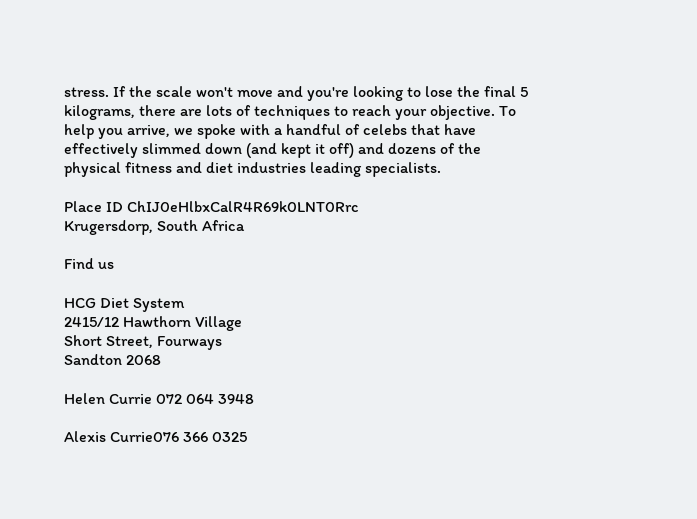stress. If the scale won't move and you're looking to lose the final 5 kilograms, there are lots of techniques to reach your objective. To help you arrive, we spoke with a handful of celebs that have effectively slimmed down (and kept it off) and dozens of the physical fitness and diet industries leading specialists.

Place ID ChIJ0eHlbxCalR4R69k0LNT0Rrc
Krugersdorp, South Africa

Find us

HCG Diet System
2415/12 Hawthorn Village
Short Street, Fourways
Sandton 2068

Helen Currie 072 064 3948

Alexis Currie076 366 0325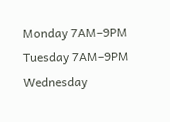Monday 7AM–9PM
Tuesday 7AM–9PM
Wednesday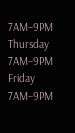7AM–9PM
Thursday 7AM–9PM
Friday 7AM–9PM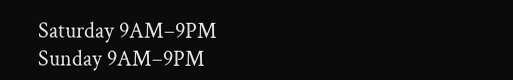Saturday 9AM–9PM
Sunday 9AM–9PM